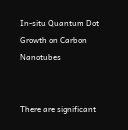In-situ Quantum Dot Growth on Carbon Nanotubes


There are significant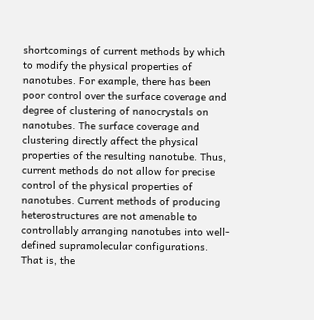shortcomings of current methods by which to modify the physical properties of nanotubes. For example, there has been poor control over the surface coverage and degree of clustering of nanocrystals on nanotubes. The surface coverage and clustering directly affect the physical properties of the resulting nanotube. Thus, current methods do not allow for precise control of the physical properties of nanotubes. Current methods of producing heterostructures are not amenable to controllably arranging nanotubes into well-defined supramolecular configurations. That is, the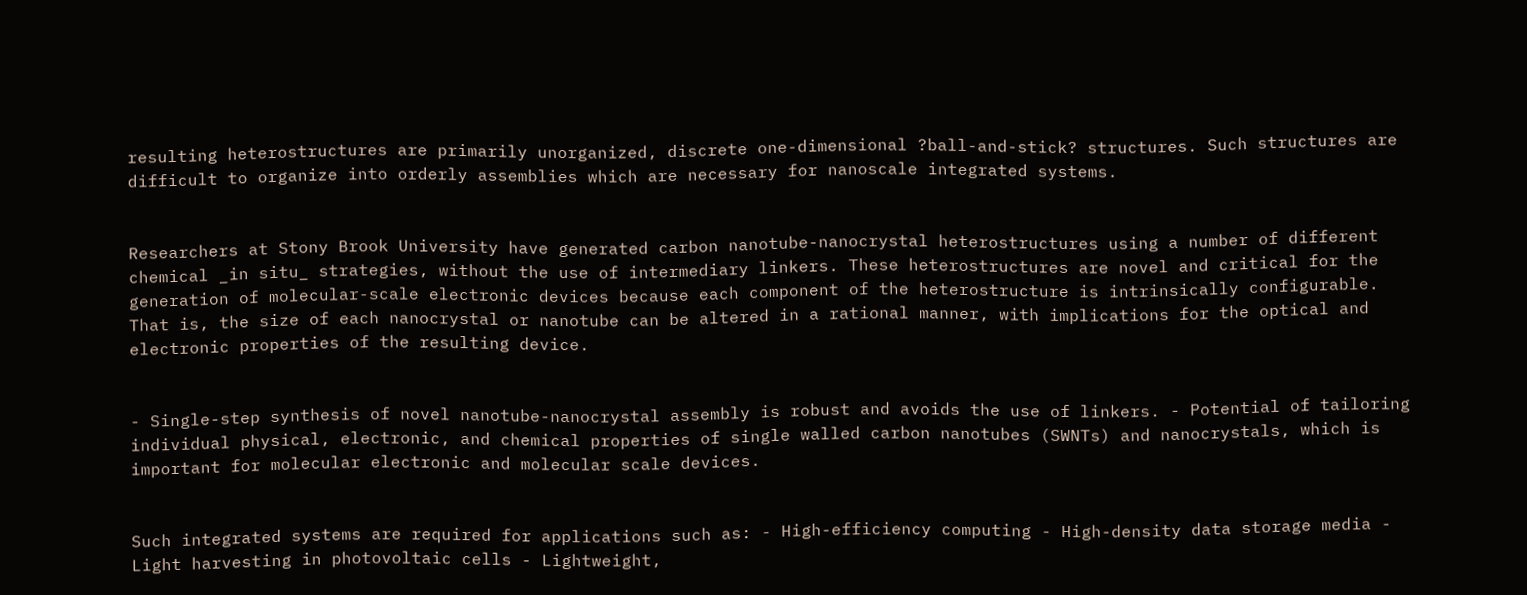resulting heterostructures are primarily unorganized, discrete one-dimensional ?ball-and-stick? structures. Such structures are difficult to organize into orderly assemblies which are necessary for nanoscale integrated systems.


Researchers at Stony Brook University have generated carbon nanotube-nanocrystal heterostructures using a number of different chemical _in situ_ strategies, without the use of intermediary linkers. These heterostructures are novel and critical for the generation of molecular-scale electronic devices because each component of the heterostructure is intrinsically configurable. That is, the size of each nanocrystal or nanotube can be altered in a rational manner, with implications for the optical and electronic properties of the resulting device.


- Single-step synthesis of novel nanotube-nanocrystal assembly is robust and avoids the use of linkers. - Potential of tailoring individual physical, electronic, and chemical properties of single walled carbon nanotubes (SWNTs) and nanocrystals, which is important for molecular electronic and molecular scale devices.


Such integrated systems are required for applications such as: - High-efficiency computing - High-density data storage media - Light harvesting in photovoltaic cells - Lightweight,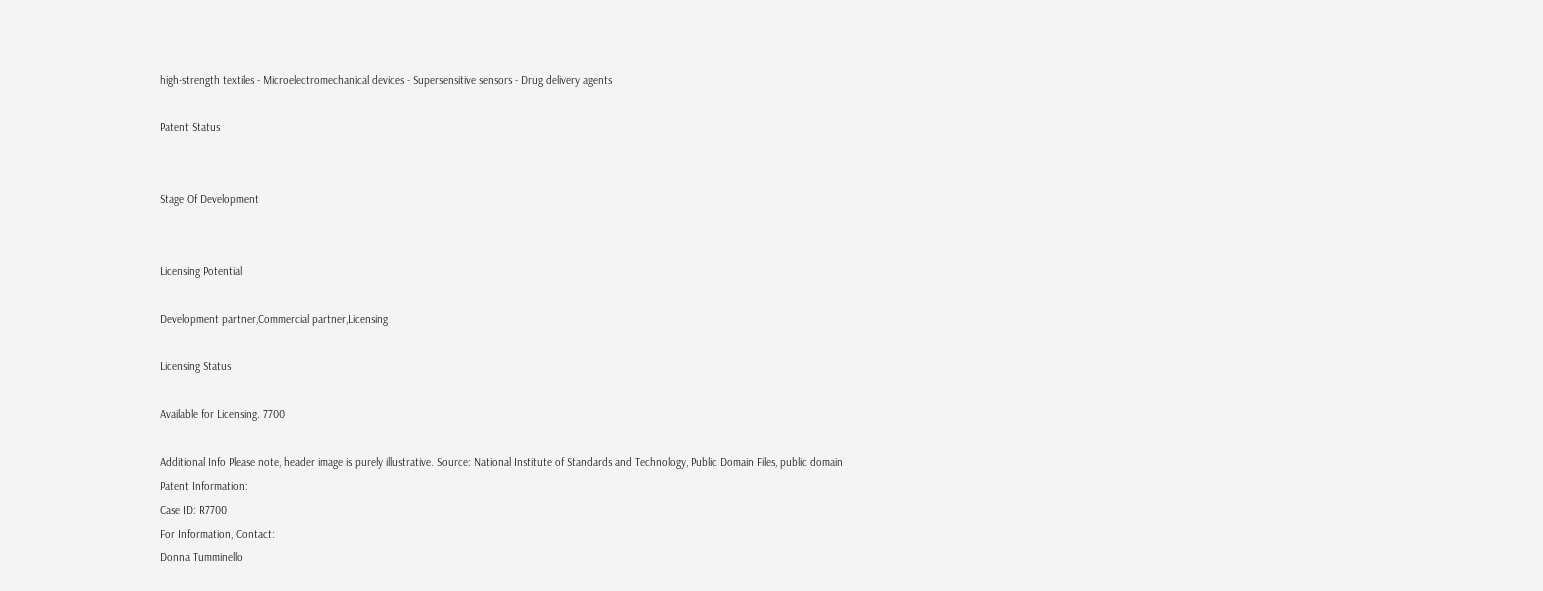high-strength textiles - Microelectromechanical devices - Supersensitive sensors - Drug delivery agents

Patent Status


Stage Of Development


Licensing Potential

Development partner,Commercial partner,Licensing

Licensing Status

Available for Licensing. 7700

Additional Info Please note, header image is purely illustrative. Source: National Institute of Standards and Technology, Public Domain Files, public domain
Patent Information:
Case ID: R7700
For Information, Contact:
Donna Tumminello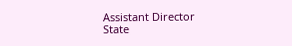Assistant Director
State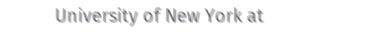University of New York at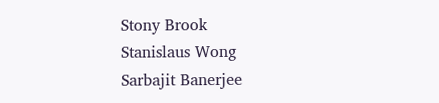Stony Brook
Stanislaus Wong
Sarbajit Banerjee